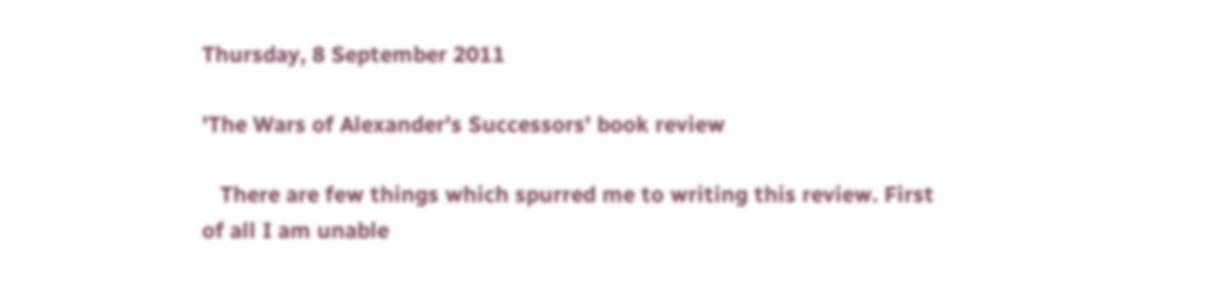Thursday, 8 September 2011

'The Wars of Alexander's Successors' book review

   There are few things which spurred me to writing this review. First of all I am unable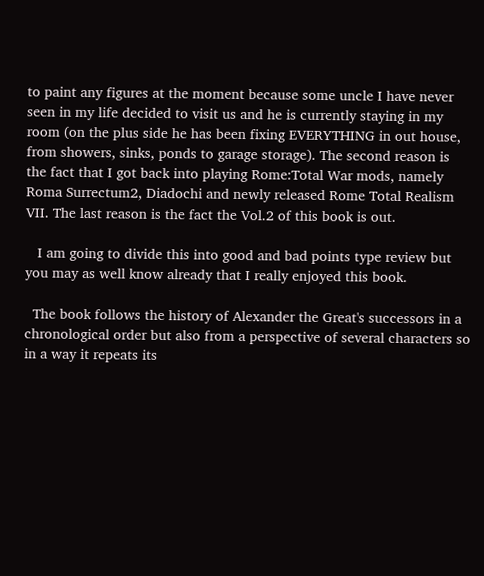to paint any figures at the moment because some uncle I have never seen in my life decided to visit us and he is currently staying in my room (on the plus side he has been fixing EVERYTHING in out house, from showers, sinks, ponds to garage storage). The second reason is the fact that I got back into playing Rome:Total War mods, namely Roma Surrectum2, Diadochi and newly released Rome Total Realism VII. The last reason is the fact the Vol.2 of this book is out.

   I am going to divide this into good and bad points type review but you may as well know already that I really enjoyed this book.

  The book follows the history of Alexander the Great's successors in a chronological order but also from a perspective of several characters so in a way it repeats its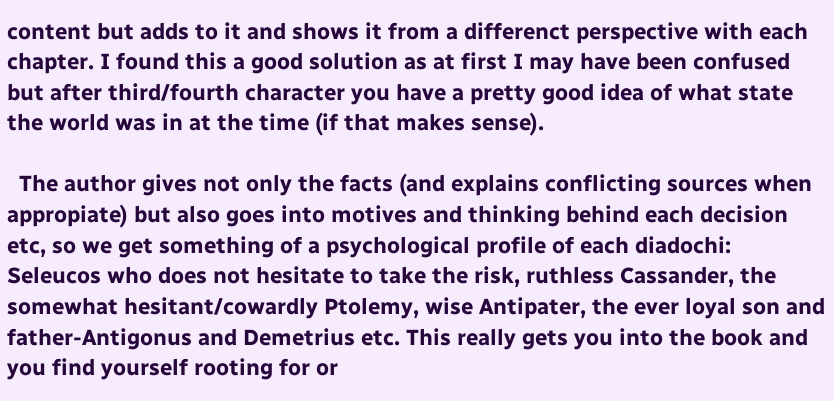content but adds to it and shows it from a differenct perspective with each chapter. I found this a good solution as at first I may have been confused but after third/fourth character you have a pretty good idea of what state the world was in at the time (if that makes sense).

  The author gives not only the facts (and explains conflicting sources when appropiate) but also goes into motives and thinking behind each decision etc, so we get something of a psychological profile of each diadochi: Seleucos who does not hesitate to take the risk, ruthless Cassander, the somewhat hesitant/cowardly Ptolemy, wise Antipater, the ever loyal son and father-Antigonus and Demetrius etc. This really gets you into the book and you find yourself rooting for or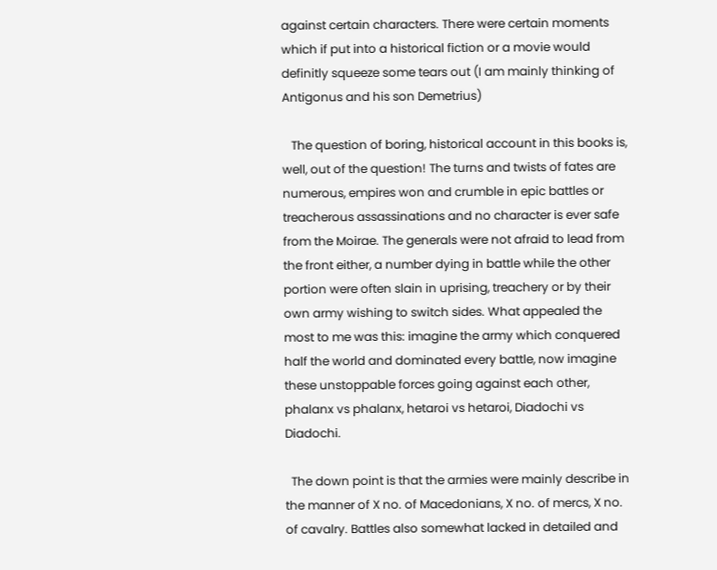against certain characters. There were certain moments which if put into a historical fiction or a movie would definitly squeeze some tears out (I am mainly thinking of Antigonus and his son Demetrius)

   The question of boring, historical account in this books is, well, out of the question! The turns and twists of fates are numerous, empires won and crumble in epic battles or treacherous assassinations and no character is ever safe from the Moirae. The generals were not afraid to lead from the front either, a number dying in battle while the other portion were often slain in uprising, treachery or by their own army wishing to switch sides. What appealed the most to me was this: imagine the army which conquered half the world and dominated every battle, now imagine these unstoppable forces going against each other, phalanx vs phalanx, hetaroi vs hetaroi, Diadochi vs Diadochi.

  The down point is that the armies were mainly describe in the manner of X no. of Macedonians, X no. of mercs, X no. of cavalry. Battles also somewhat lacked in detailed and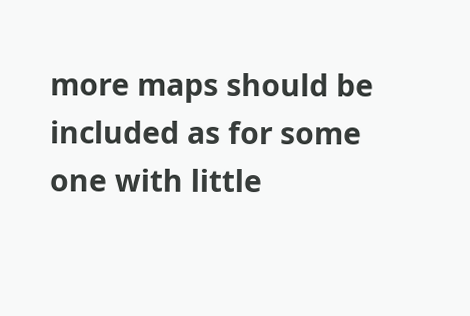more maps should be  included as for some one with little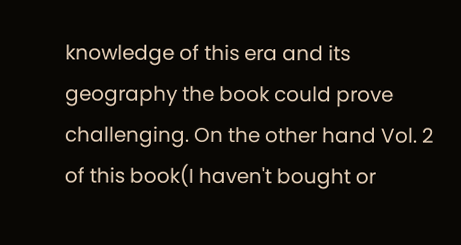knowledge of this era and its geography the book could prove challenging. On the other hand Vol. 2 of this book(I haven't bought or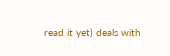read it yet) deals with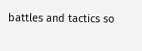battles and tactics so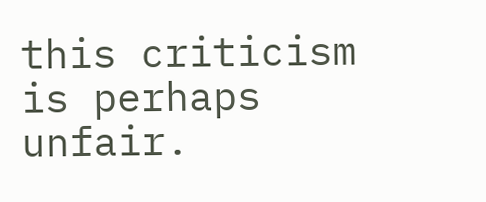this criticism is perhaps unfair.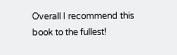Overall I recommend this book to the fullest!